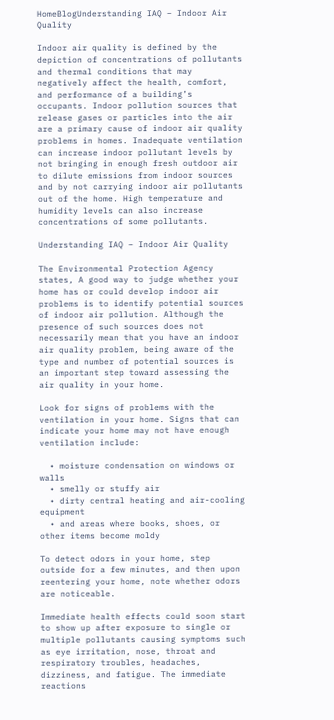HomeBlogUnderstanding IAQ – Indoor Air Quality

Indoor air quality is defined by the depiction of concentrations of pollutants and thermal conditions that may negatively affect the health, comfort, and performance of a building’s occupants. Indoor pollution sources that release gases or particles into the air are a primary cause of indoor air quality problems in homes. Inadequate ventilation can increase indoor pollutant levels by not bringing in enough fresh outdoor air to dilute emissions from indoor sources and by not carrying indoor air pollutants out of the home. High temperature and humidity levels can also increase concentrations of some pollutants.

Understanding IAQ – Indoor Air Quality

The Environmental Protection Agency states, A good way to judge whether your home has or could develop indoor air problems is to identify potential sources of indoor air pollution. Although the presence of such sources does not necessarily mean that you have an indoor air quality problem, being aware of the type and number of potential sources is an important step toward assessing the air quality in your home.

Look for signs of problems with the ventilation in your home. Signs that can indicate your home may not have enough ventilation include:

  • moisture condensation on windows or walls
  • smelly or stuffy air
  • dirty central heating and air-cooling equipment
  • and areas where books, shoes, or other items become moldy

To detect odors in your home, step outside for a few minutes, and then upon reentering your home, note whether odors are noticeable.

Immediate health effects could soon start to show up after exposure to single or multiple pollutants causing symptoms such as eye irritation, nose, throat and respiratory troubles, headaches, dizziness, and fatigue. The immediate reactions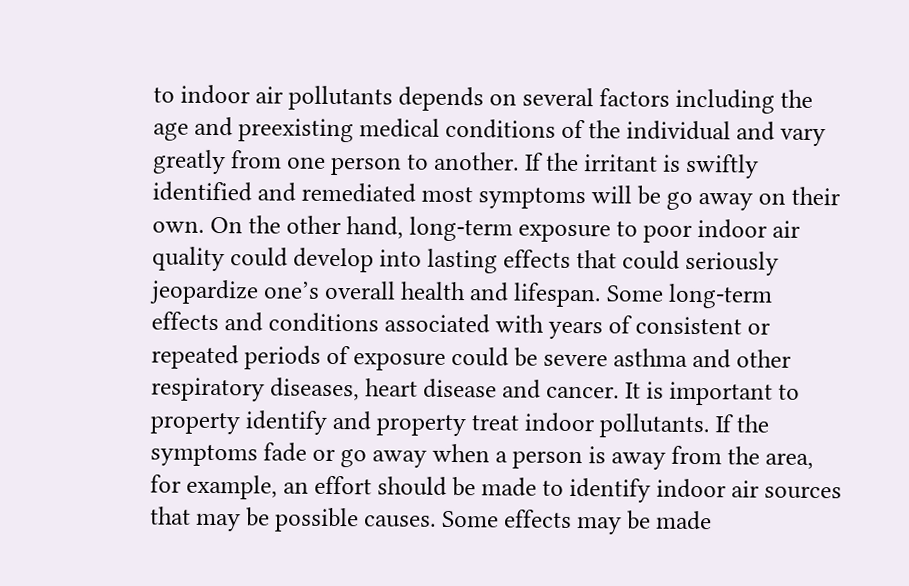to indoor air pollutants depends on several factors including the age and preexisting medical conditions of the individual and vary greatly from one person to another. If the irritant is swiftly identified and remediated most symptoms will be go away on their own. On the other hand, long-term exposure to poor indoor air quality could develop into lasting effects that could seriously jeopardize one’s overall health and lifespan. Some long-term effects and conditions associated with years of consistent or repeated periods of exposure could be severe asthma and other respiratory diseases, heart disease and cancer. It is important to property identify and property treat indoor pollutants. If the symptoms fade or go away when a person is away from the area, for example, an effort should be made to identify indoor air sources that may be possible causes. Some effects may be made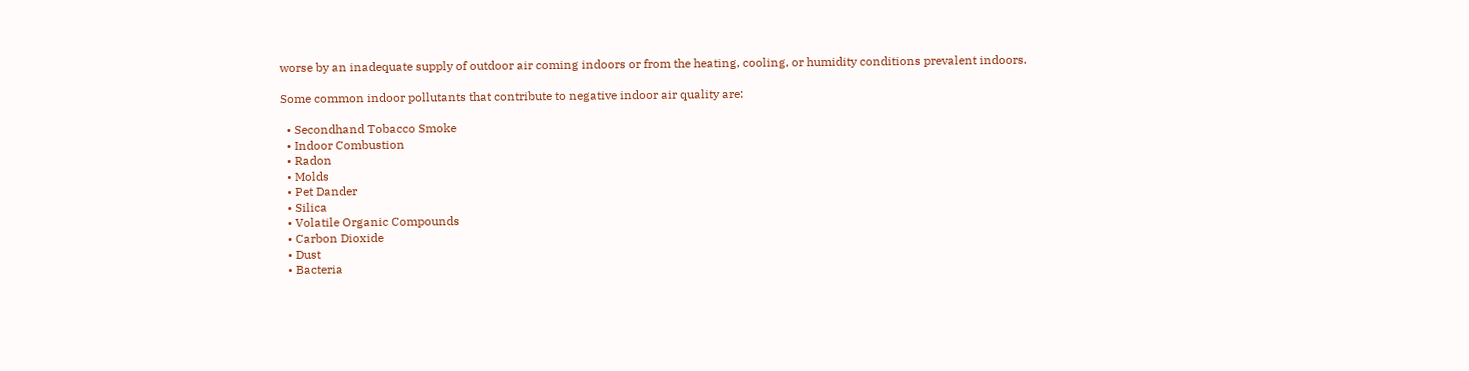worse by an inadequate supply of outdoor air coming indoors or from the heating, cooling, or humidity conditions prevalent indoors.

Some common indoor pollutants that contribute to negative indoor air quality are:

  • Secondhand Tobacco Smoke
  • Indoor Combustion
  • Radon
  • Molds
  • Pet Dander
  • Silica
  • Volatile Organic Compounds
  • Carbon Dioxide
  • Dust
  • Bacteria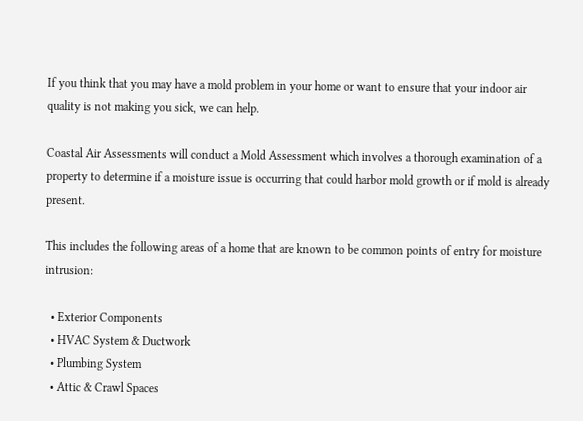If you think that you may have a mold problem in your home or want to ensure that your indoor air quality is not making you sick, we can help.

Coastal Air Assessments will conduct a Mold Assessment which involves a thorough examination of a property to determine if a moisture issue is occurring that could harbor mold growth or if mold is already present.

This includes the following areas of a home that are known to be common points of entry for moisture intrusion:

  • Exterior Components
  • HVAC System & Ductwork
  • Plumbing System
  • Attic & Crawl Spaces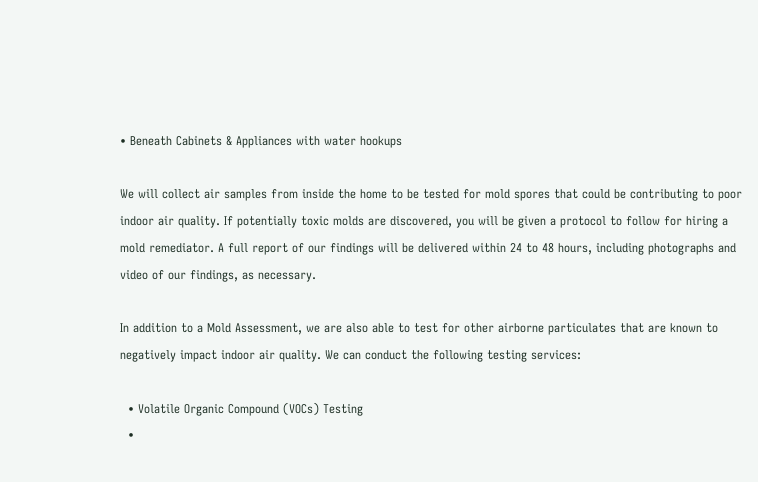• Beneath Cabinets & Appliances with water hookups

We will collect air samples from inside the home to be tested for mold spores that could be contributing to poor indoor air quality. If potentially toxic molds are discovered, you will be given a protocol to follow for hiring a mold remediator. A full report of our findings will be delivered within 24 to 48 hours, including photographs and video of our findings, as necessary.

In addition to a Mold Assessment, we are also able to test for other airborne particulates that are known to negatively impact indoor air quality. We can conduct the following testing services:

  • Volatile Organic Compound (VOCs) Testing
  •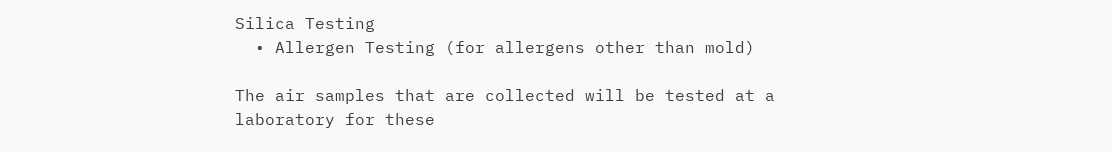Silica Testing
  • Allergen Testing (for allergens other than mold)

The air samples that are collected will be tested at a laboratory for these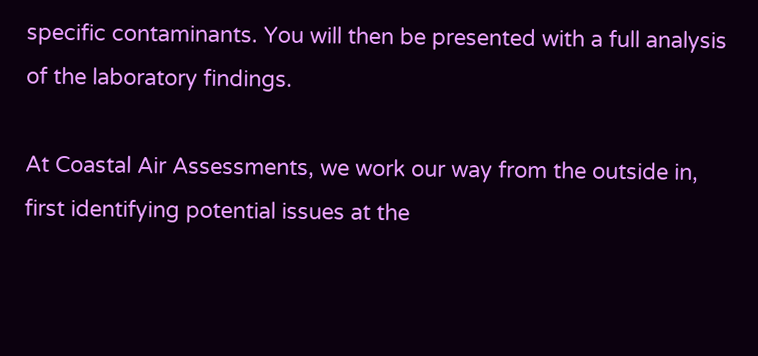specific contaminants. You will then be presented with a full analysis of the laboratory findings.

At Coastal Air Assessments, we work our way from the outside in, first identifying potential issues at the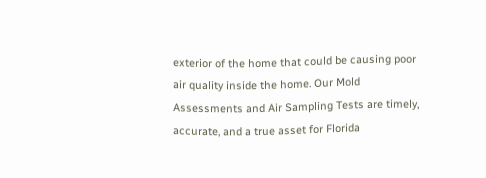exterior of the home that could be causing poor air quality inside the home. Our Mold Assessments and Air Sampling Tests are timely, accurate, and a true asset for Florida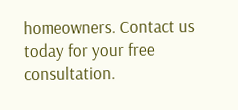homeowners. Contact us today for your free consultation.